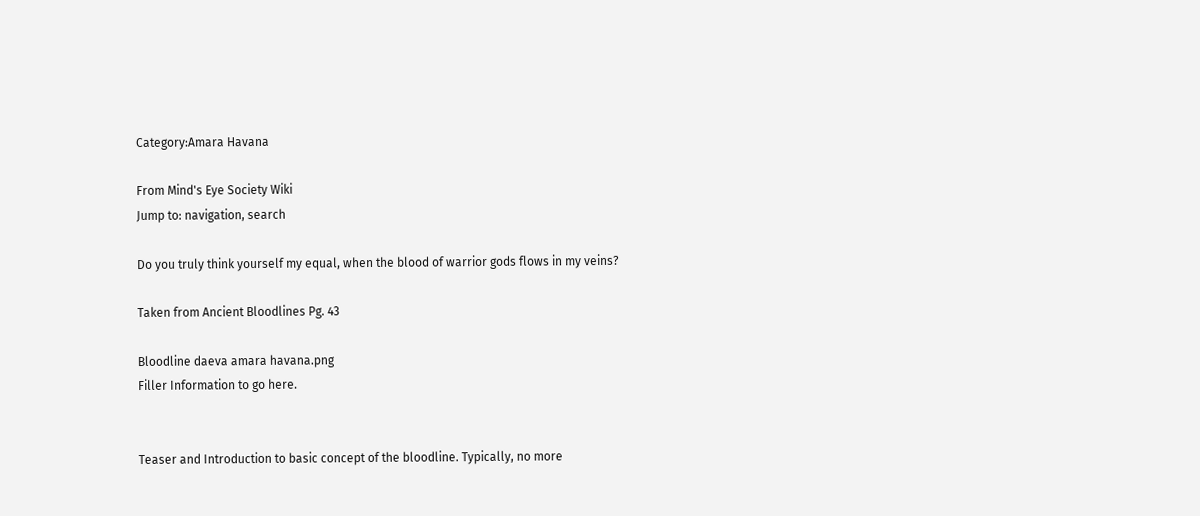Category:Amara Havana

From Mind's Eye Society Wiki
Jump to: navigation, search

Do you truly think yourself my equal, when the blood of warrior gods flows in my veins?

Taken from Ancient Bloodlines Pg. 43

Bloodline daeva amara havana.png
Filler Information to go here.


Teaser and Introduction to basic concept of the bloodline. Typically, no more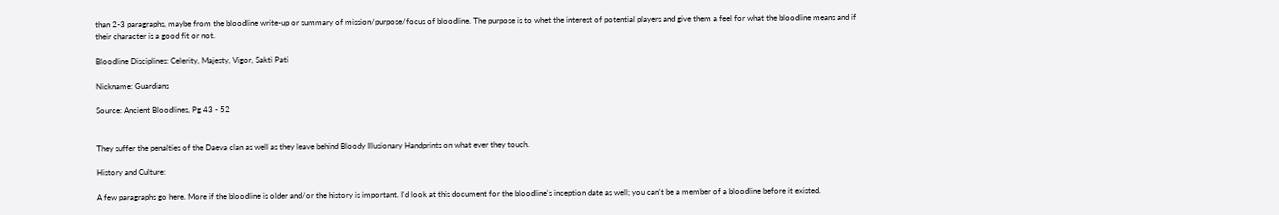than 2-3 paragraphs, maybe from the bloodline write-up or summary of mission/purpose/focus of bloodline. The purpose is to whet the interest of potential players and give them a feel for what the bloodline means and if their character is a good fit or not.

Bloodline Disciplines: Celerity, Majesty, Vigor, Sakti Pati

Nickname: Guardians

Source: Ancient Bloodlines, Pg 43 - 52


They suffer the penalties of the Daeva clan as well as they leave behind Bloody Illusionary Handprints on what ever they touch.

History and Culture:

A few paragraphs go here. More if the bloodline is older and/or the history is important. I'd look at this document for the bloodline's inception date as well; you can't be a member of a bloodline before it existed.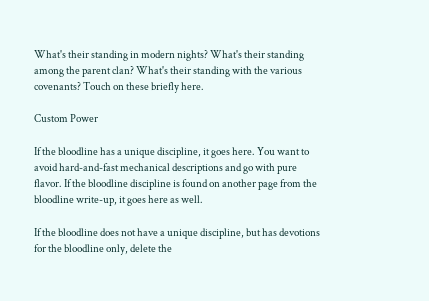What's their standing in modern nights? What's their standing among the parent clan? What's their standing with the various covenants? Touch on these briefly here.

Custom Power

If the bloodline has a unique discipline, it goes here. You want to avoid hard-and-fast mechanical descriptions and go with pure flavor. If the bloodline discipline is found on another page from the bloodline write-up, it goes here as well.

If the bloodline does not have a unique discipline, but has devotions for the bloodline only, delete the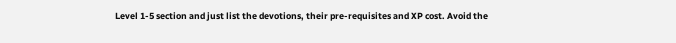Level 1-5 section and just list the devotions, their pre-requisites and XP cost. Avoid the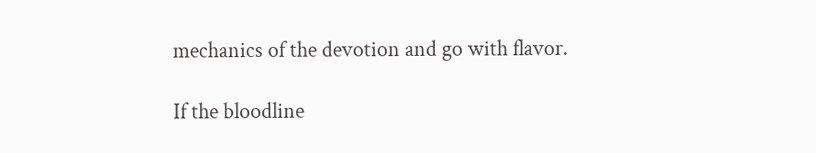mechanics of the devotion and go with flavor.

If the bloodline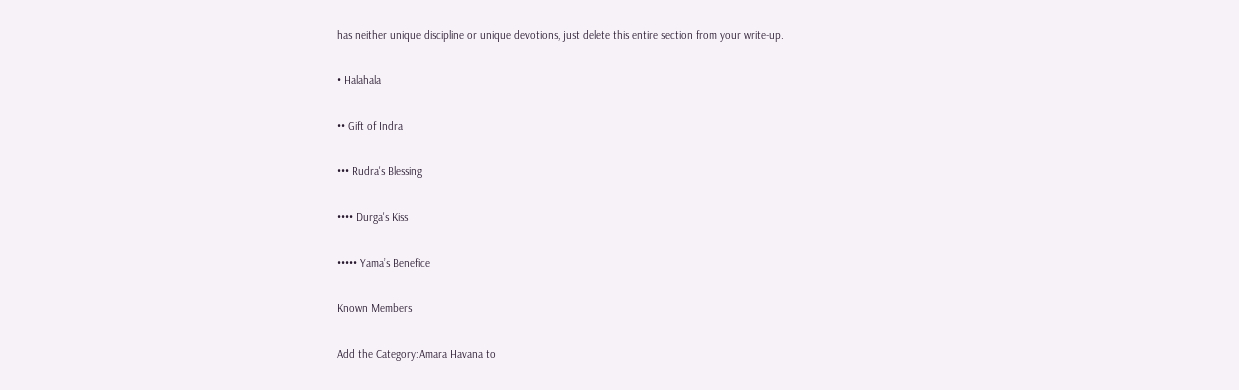has neither unique discipline or unique devotions, just delete this entire section from your write-up.

• Halahala

•• Gift of Indra

••• Rudra's Blessing

•••• Durga's Kiss

••••• Yama’s Benefice

Known Members

Add the Category:Amara Havana to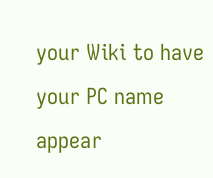your Wiki to have your PC name appear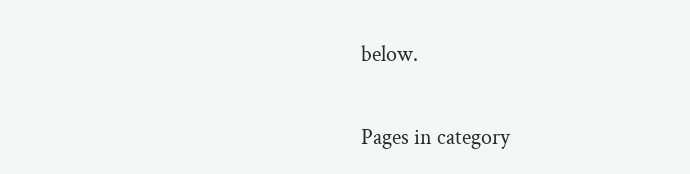below.

Pages in category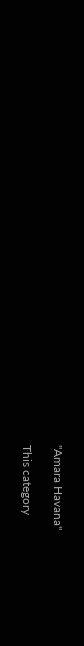"Amara Havana"

This category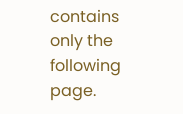contains only the following page.